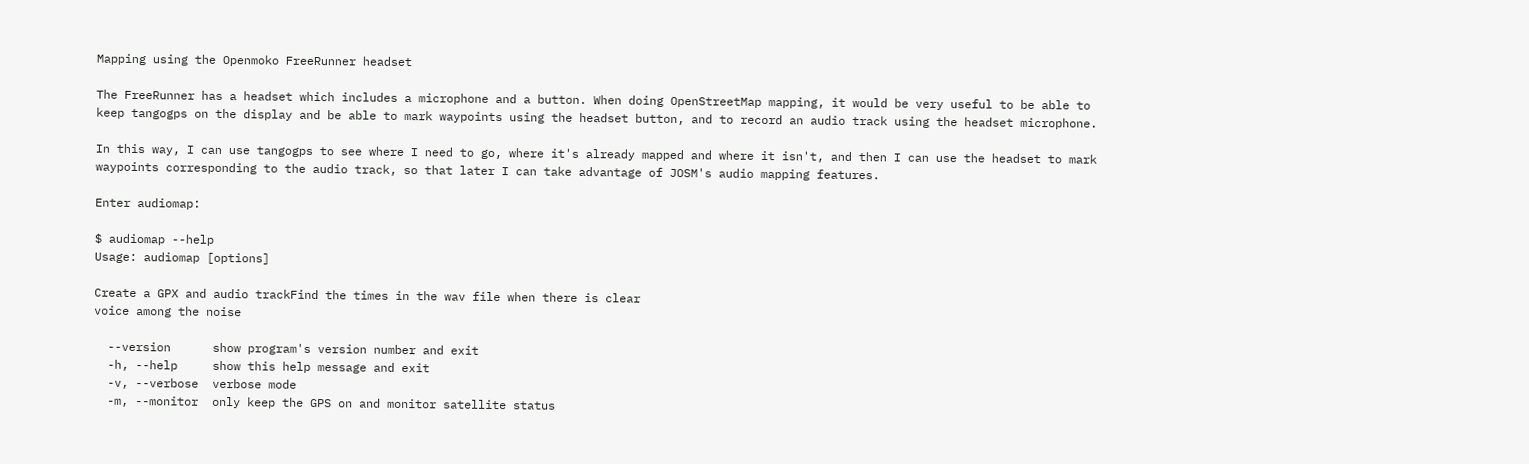Mapping using the Openmoko FreeRunner headset

The FreeRunner has a headset which includes a microphone and a button. When doing OpenStreetMap mapping, it would be very useful to be able to keep tangogps on the display and be able to mark waypoints using the headset button, and to record an audio track using the headset microphone.

In this way, I can use tangogps to see where I need to go, where it's already mapped and where it isn't, and then I can use the headset to mark waypoints corresponding to the audio track, so that later I can take advantage of JOSM's audio mapping features.

Enter audiomap:

$ audiomap --help
Usage: audiomap [options]

Create a GPX and audio trackFind the times in the wav file when there is clear
voice among the noise

  --version      show program's version number and exit
  -h, --help     show this help message and exit
  -v, --verbose  verbose mode
  -m, --monitor  only keep the GPS on and monitor satellite status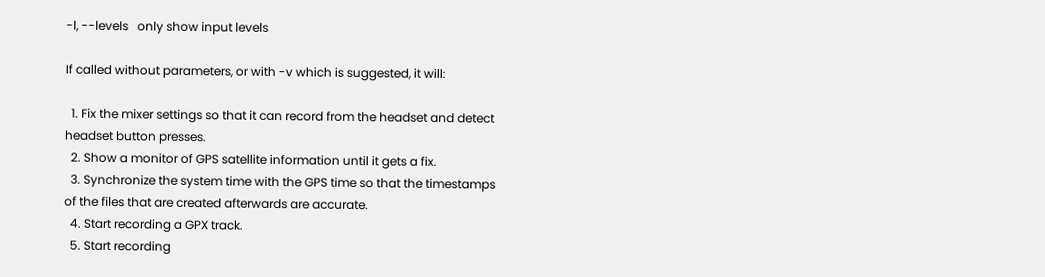-l, --levels   only show input levels

If called without parameters, or with -v which is suggested, it will:

  1. Fix the mixer settings so that it can record from the headset and detect headset button presses.
  2. Show a monitor of GPS satellite information until it gets a fix.
  3. Synchronize the system time with the GPS time so that the timestamps of the files that are created afterwards are accurate.
  4. Start recording a GPX track.
  5. Start recording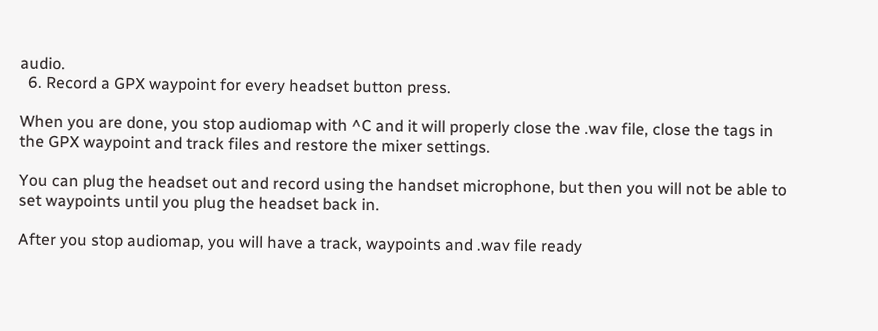audio.
  6. Record a GPX waypoint for every headset button press.

When you are done, you stop audiomap with ^C and it will properly close the .wav file, close the tags in the GPX waypoint and track files and restore the mixer settings.

You can plug the headset out and record using the handset microphone, but then you will not be able to set waypoints until you plug the headset back in.

After you stop audiomap, you will have a track, waypoints and .wav file ready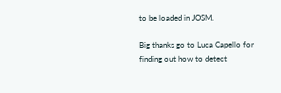to be loaded in JOSM.

Big thanks go to Luca Capello for finding out how to detect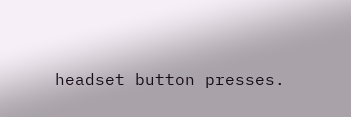headset button presses.